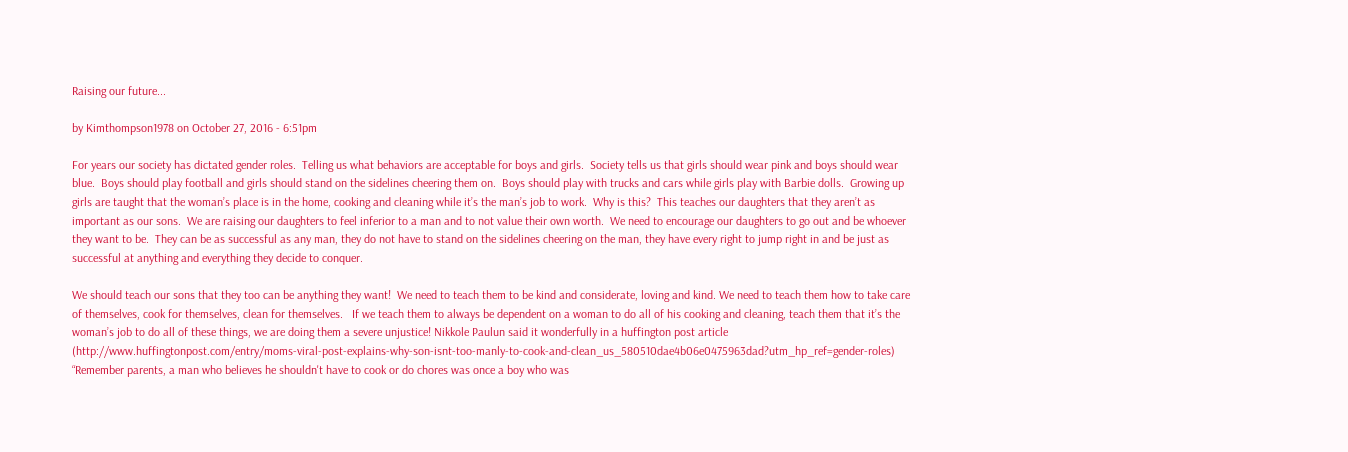Raising our future...

by Kimthompson1978 on October 27, 2016 - 6:51pm

For years our society has dictated gender roles.  Telling us what behaviors are acceptable for boys and girls.  Society tells us that girls should wear pink and boys should wear blue.  Boys should play football and girls should stand on the sidelines cheering them on.  Boys should play with trucks and cars while girls play with Barbie dolls.  Growing up girls are taught that the woman’s place is in the home, cooking and cleaning while it’s the man’s job to work.  Why is this?  This teaches our daughters that they aren’t as important as our sons.  We are raising our daughters to feel inferior to a man and to not value their own worth.  We need to encourage our daughters to go out and be whoever they want to be.  They can be as successful as any man, they do not have to stand on the sidelines cheering on the man, they have every right to jump right in and be just as successful at anything and everything they decide to conquer.

We should teach our sons that they too can be anything they want!  We need to teach them to be kind and considerate, loving and kind. We need to teach them how to take care of themselves, cook for themselves, clean for themselves.   If we teach them to always be dependent on a woman to do all of his cooking and cleaning, teach them that it’s the woman’s job to do all of these things, we are doing them a severe unjustice! Nikkole Paulun said it wonderfully in a huffington post article (http://www.huffingtonpost.com/entry/moms-viral-post-explains-why-son-isnt-too-manly-to-cook-and-clean_us_580510dae4b06e0475963dad?utm_hp_ref=gender-roles) “Remember parents, a man who believes he shouldn't have to cook or do chores was once a boy who was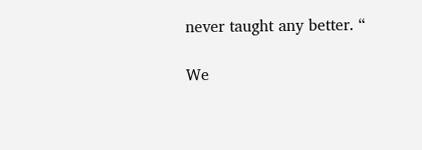never taught any better. “

We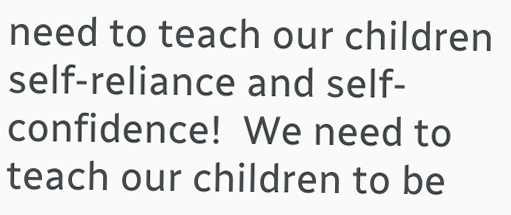need to teach our children self-reliance and self-confidence!  We need to teach our children to be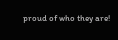proud of who they are!